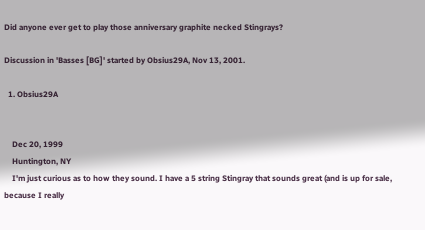Did anyone ever get to play those anniversary graphite necked Stingrays?

Discussion in 'Basses [BG]' started by Obsius29A, Nov 13, 2001.

  1. Obsius29A


    Dec 20, 1999
    Huntington, NY
    I'm just curious as to how they sound. I have a 5 string Stingray that sounds great (and is up for sale, because I really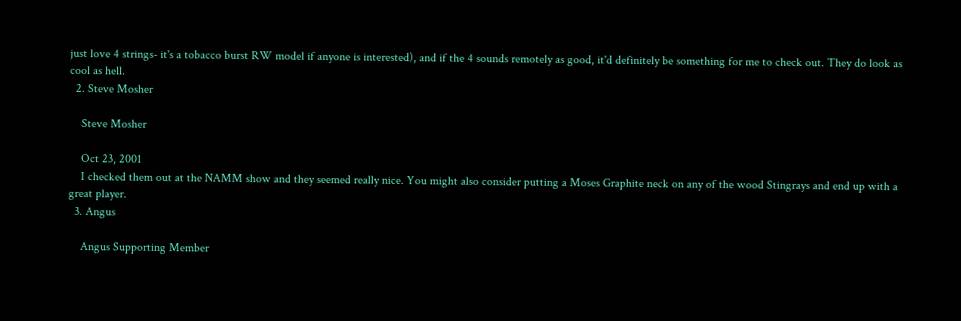just love 4 strings- it's a tobacco burst RW model if anyone is interested), and if the 4 sounds remotely as good, it'd definitely be something for me to check out. They do look as cool as hell.
  2. Steve Mosher

    Steve Mosher

    Oct 23, 2001
    I checked them out at the NAMM show and they seemed really nice. You might also consider putting a Moses Graphite neck on any of the wood Stingrays and end up with a great player.
  3. Angus

    Angus Supporting Member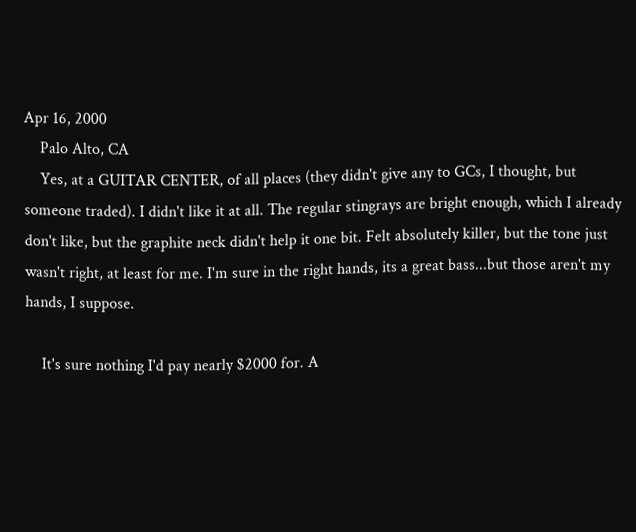Apr 16, 2000
    Palo Alto, CA
    Yes, at a GUITAR CENTER, of all places (they didn't give any to GCs, I thought, but someone traded). I didn't like it at all. The regular stingrays are bright enough, which I already don't like, but the graphite neck didn't help it one bit. Felt absolutely killer, but the tone just wasn't right, at least for me. I'm sure in the right hands, its a great bass...but those aren't my hands, I suppose.

    It's sure nothing I'd pay nearly $2000 for. A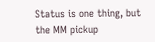Status is one thing, but the MM pickup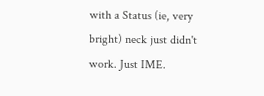with a Status (ie, very bright) neck just didn't work. Just IME.